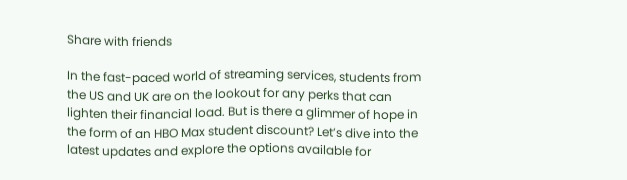Share with friends

In the fast-paced world of streaming services, students from the US and UK are on the lookout for any perks that can lighten their financial load. But is there a glimmer of hope in the form of an HBO Max student discount? Let’s dive into the latest updates and explore the options available for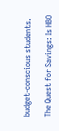budget-conscious students.

The Quest for Savings: Is HBO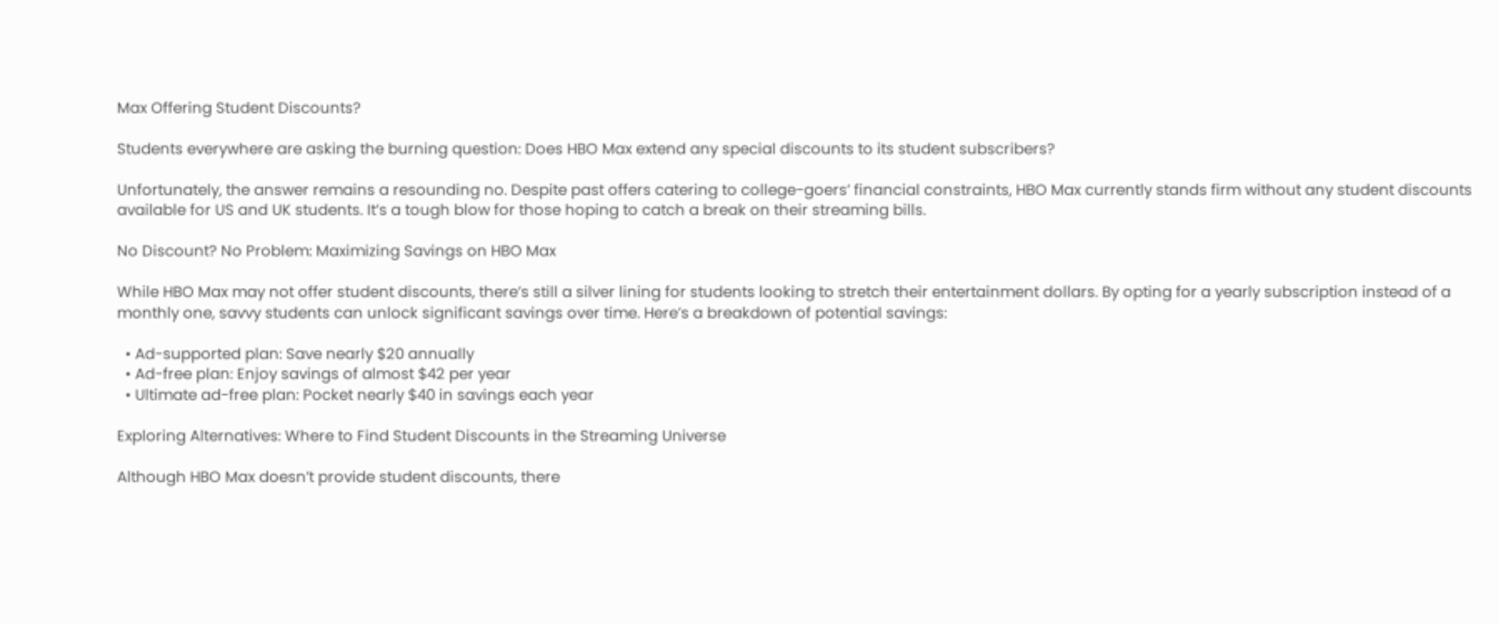Max Offering Student Discounts?

Students everywhere are asking the burning question: Does HBO Max extend any special discounts to its student subscribers?

Unfortunately, the answer remains a resounding no. Despite past offers catering to college-goers’ financial constraints, HBO Max currently stands firm without any student discounts available for US and UK students. It’s a tough blow for those hoping to catch a break on their streaming bills.

No Discount? No Problem: Maximizing Savings on HBO Max

While HBO Max may not offer student discounts, there’s still a silver lining for students looking to stretch their entertainment dollars. By opting for a yearly subscription instead of a monthly one, savvy students can unlock significant savings over time. Here’s a breakdown of potential savings:

  • Ad-supported plan: Save nearly $20 annually
  • Ad-free plan: Enjoy savings of almost $42 per year
  • Ultimate ad-free plan: Pocket nearly $40 in savings each year

Exploring Alternatives: Where to Find Student Discounts in the Streaming Universe

Although HBO Max doesn’t provide student discounts, there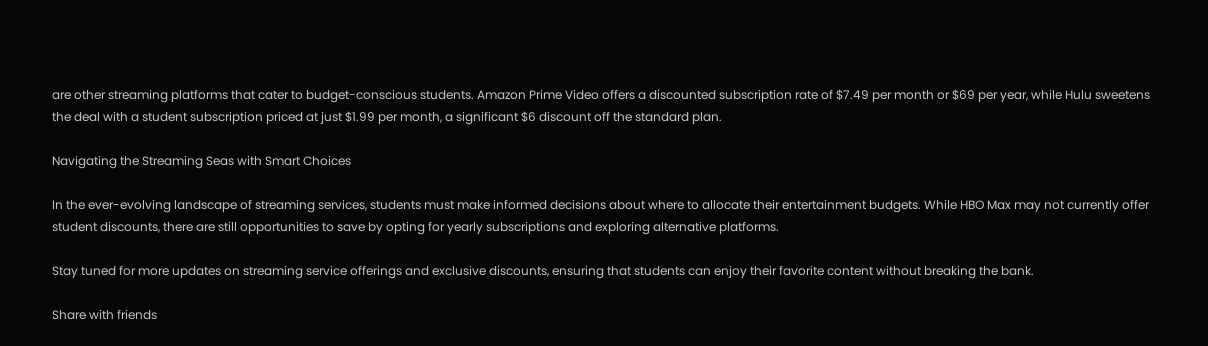are other streaming platforms that cater to budget-conscious students. Amazon Prime Video offers a discounted subscription rate of $7.49 per month or $69 per year, while Hulu sweetens the deal with a student subscription priced at just $1.99 per month, a significant $6 discount off the standard plan.

Navigating the Streaming Seas with Smart Choices

In the ever-evolving landscape of streaming services, students must make informed decisions about where to allocate their entertainment budgets. While HBO Max may not currently offer student discounts, there are still opportunities to save by opting for yearly subscriptions and exploring alternative platforms.

Stay tuned for more updates on streaming service offerings and exclusive discounts, ensuring that students can enjoy their favorite content without breaking the bank.

Share with friends